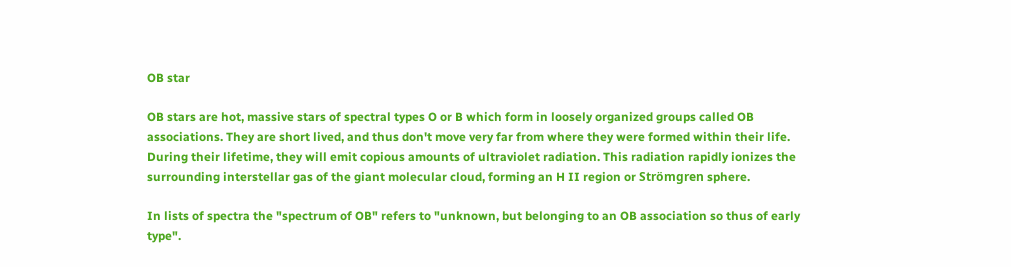OB star

OB stars are hot, massive stars of spectral types O or B which form in loosely organized groups called OB associations. They are short lived, and thus don't move very far from where they were formed within their life. During their lifetime, they will emit copious amounts of ultraviolet radiation. This radiation rapidly ionizes the surrounding interstellar gas of the giant molecular cloud, forming an H II region or Strömgren sphere.

In lists of spectra the "spectrum of OB" refers to "unknown, but belonging to an OB association so thus of early type".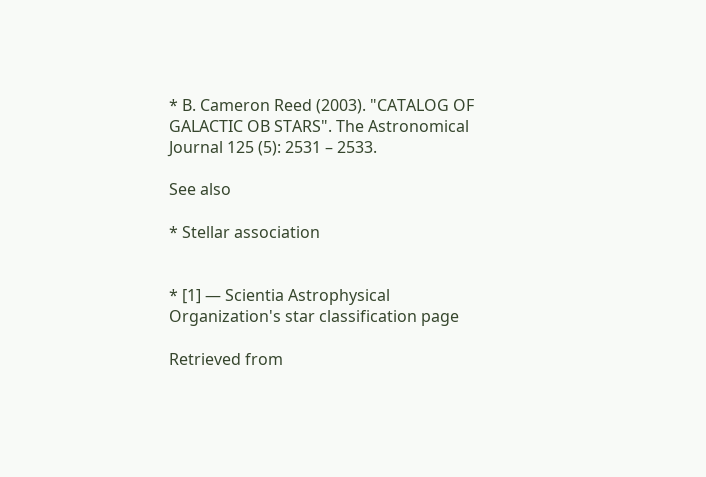* B. Cameron Reed (2003). "CATALOG OF GALACTIC OB STARS". The Astronomical Journal 125 (5): 2531 – 2533.

See also

* Stellar association


* [1] — Scientia Astrophysical Organization's star classification page

Retrieved from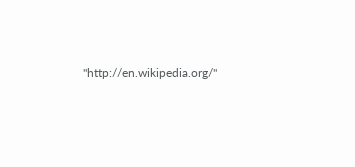"http://en.wikipedia.org/"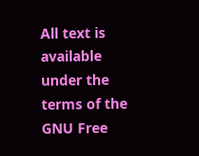All text is available under the terms of the GNU Free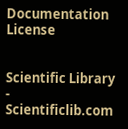Documentation License


Scientific Library - Scientificlib.com